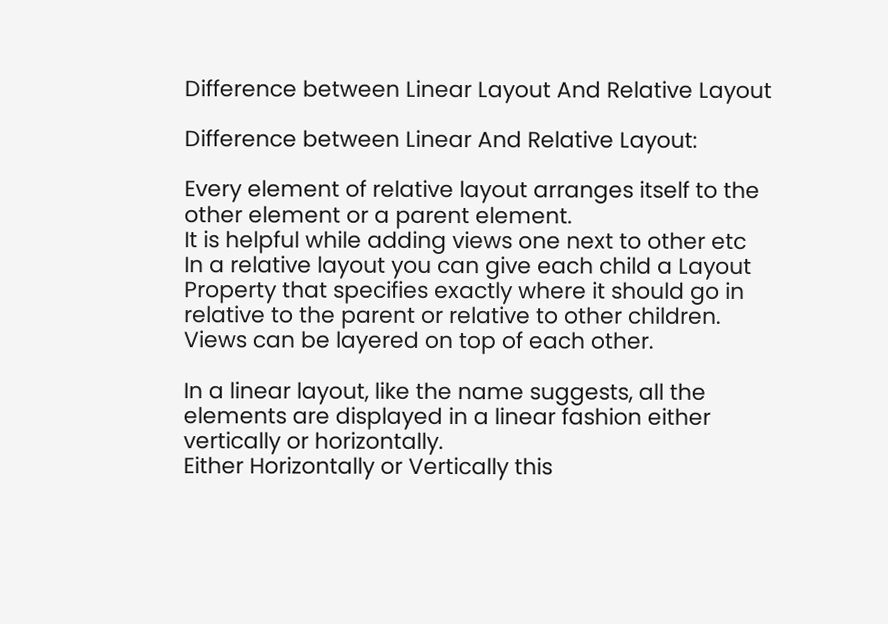Difference between Linear Layout And Relative Layout

Difference between Linear And Relative Layout:

Every element of relative layout arranges itself to the other element or a parent element.
It is helpful while adding views one next to other etc
In a relative layout you can give each child a Layout Property that specifies exactly where it should go in relative to the parent or relative to other children.
Views can be layered on top of each other.

In a linear layout, like the name suggests, all the elements are displayed in a linear fashion either vertically or horizontally.
Either Horizontally or Vertically this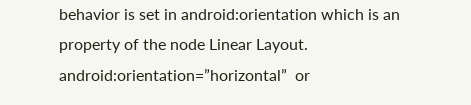behavior is set in android:orientation which is an property of the node Linear Layout.
android:orientation=”horizontal”  or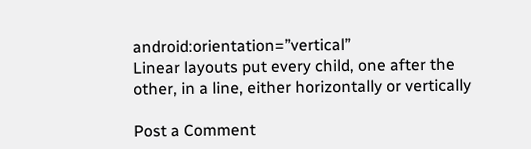android:orientation=”vertical”
Linear layouts put every child, one after the other, in a line, either horizontally or vertically

Post a Comment